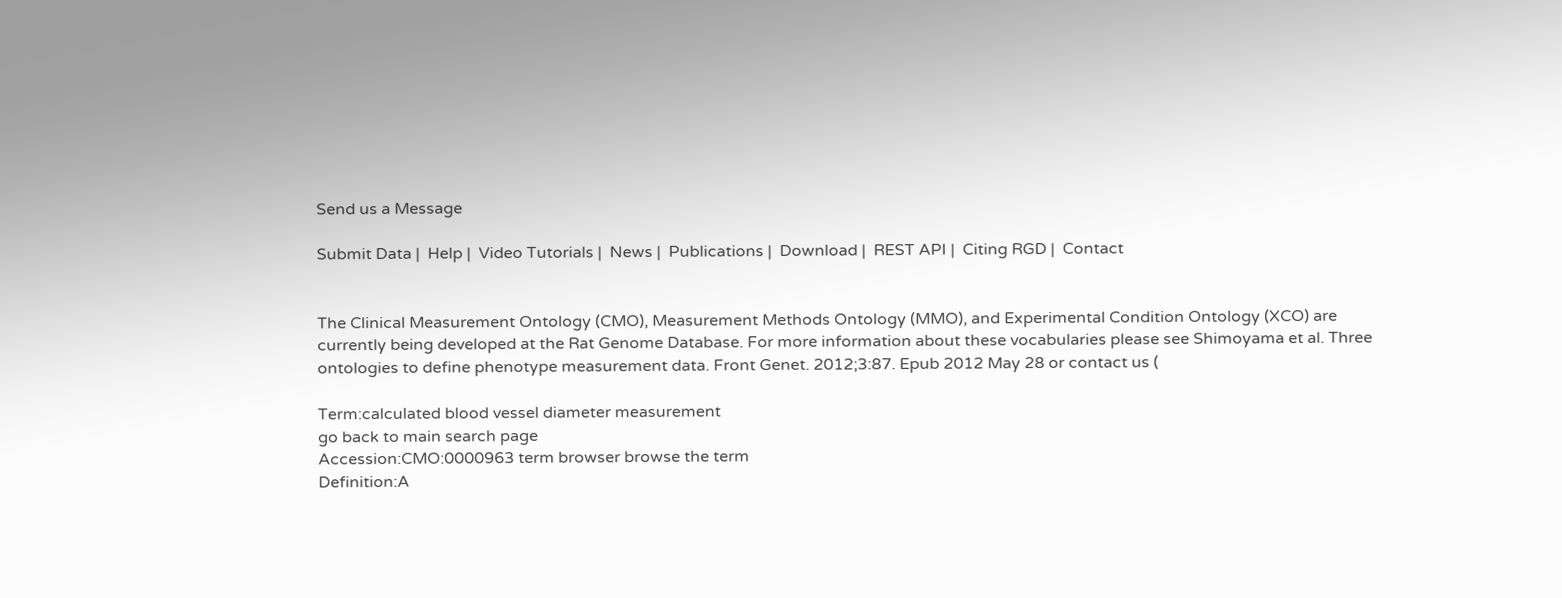Send us a Message

Submit Data |  Help |  Video Tutorials |  News |  Publications |  Download |  REST API |  Citing RGD |  Contact


The Clinical Measurement Ontology (CMO), Measurement Methods Ontology (MMO), and Experimental Condition Ontology (XCO) are currently being developed at the Rat Genome Database. For more information about these vocabularies please see Shimoyama et al. Three ontologies to define phenotype measurement data. Front Genet. 2012;3:87. Epub 2012 May 28 or contact us (

Term:calculated blood vessel diameter measurement
go back to main search page
Accession:CMO:0000963 term browser browse the term
Definition:A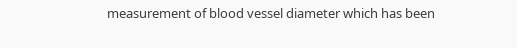measurement of blood vessel diameter which has been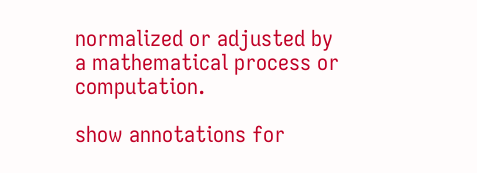normalized or adjusted by a mathematical process or computation.

show annotations for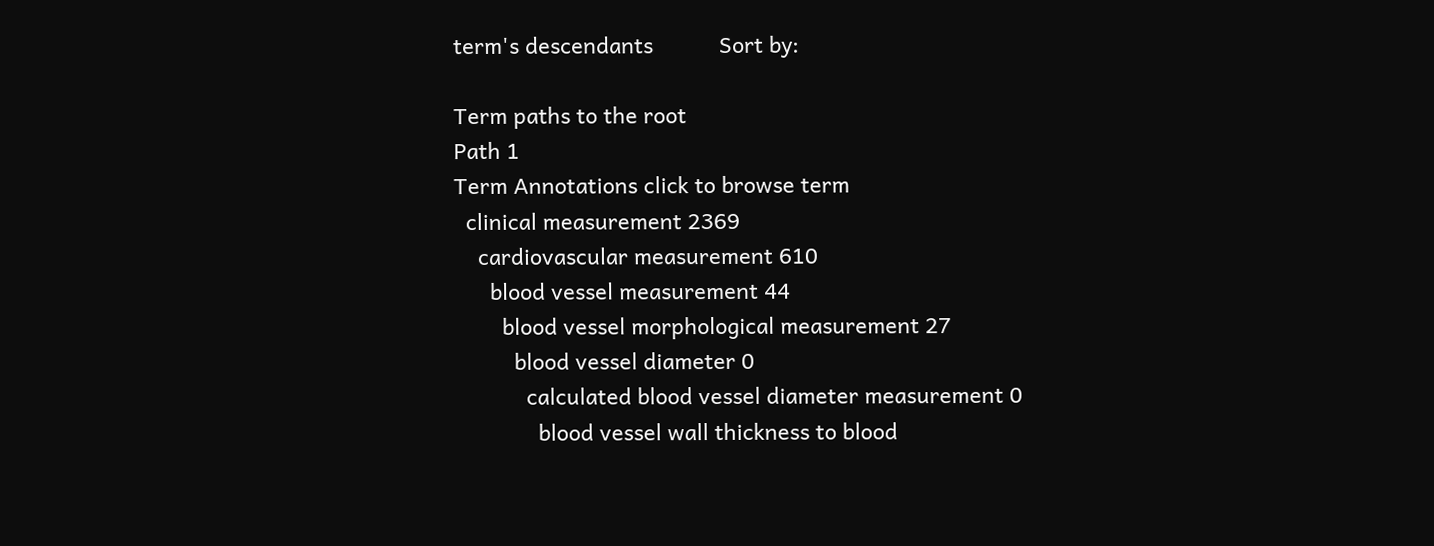term's descendants           Sort by:

Term paths to the root
Path 1
Term Annotations click to browse term
  clinical measurement 2369
    cardiovascular measurement 610
      blood vessel measurement 44
        blood vessel morphological measurement 27
          blood vessel diameter 0
            calculated blood vessel diameter measurement 0
              blood vessel wall thickness to blood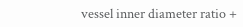vessel inner diameter ratio +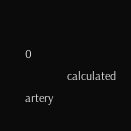0
              calculated artery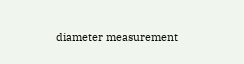diameter measurement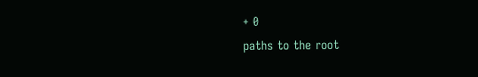+ 0
paths to the root